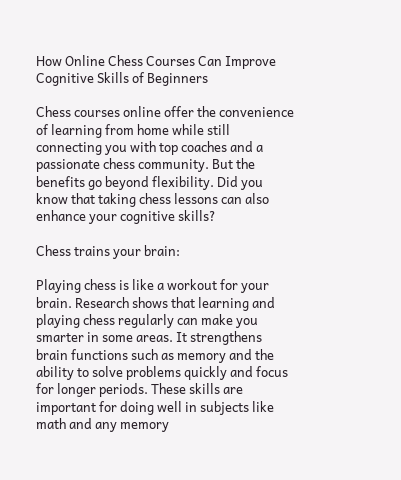How Online Chess Courses Can Improve Cognitive Skills of Beginners

Chess courses online offer the convenience of learning from home while still connecting you with top coaches and a passionate chess community. But the benefits go beyond flexibility. Did you know that taking chess lessons can also enhance your cognitive skills?

Chess trains your brain:

Playing chess is like a workout for your brain. Research shows that learning and playing chess regularly can make you smarter in some areas. It strengthens brain functions such as memory and the ability to solve problems quickly and focus for longer periods. These skills are important for doing well in subjects like math and any memory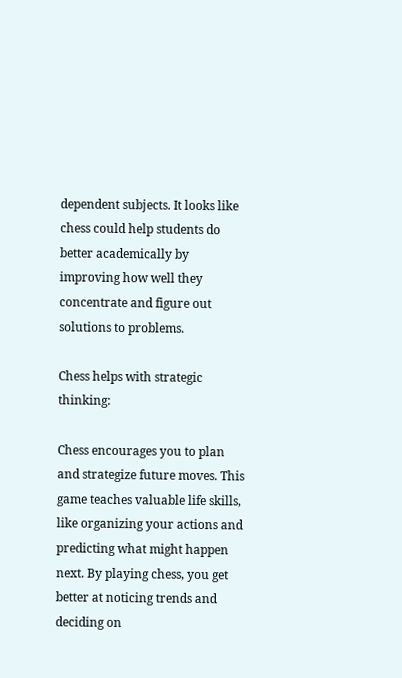dependent subjects. It looks like chess could help students do better academically by improving how well they concentrate and figure out solutions to problems.

Chess helps with strategic thinking:

Chess encourages you to plan and strategize future moves. This game teaches valuable life skills, like organizing your actions and predicting what might happen next. By playing chess, you get better at noticing trends and deciding on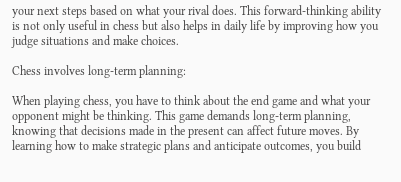your next steps based on what your rival does. This forward-thinking ability is not only useful in chess but also helps in daily life by improving how you judge situations and make choices.

Chess involves long-term planning:

When playing chess, you have to think about the end game and what your opponent might be thinking. This game demands long-term planning, knowing that decisions made in the present can affect future moves. By learning how to make strategic plans and anticipate outcomes, you build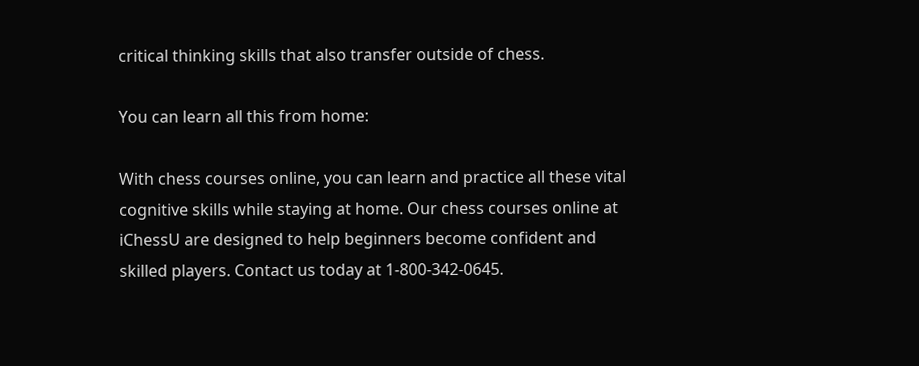critical thinking skills that also transfer outside of chess.

You can learn all this from home:

With chess courses online, you can learn and practice all these vital cognitive skills while staying at home. Our chess courses online at iChessU are designed to help beginners become confident and skilled players. Contact us today at 1-800-342-0645.